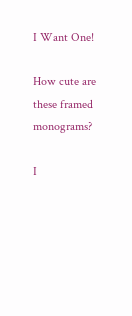I Want One!

How cute are these framed monograms?

I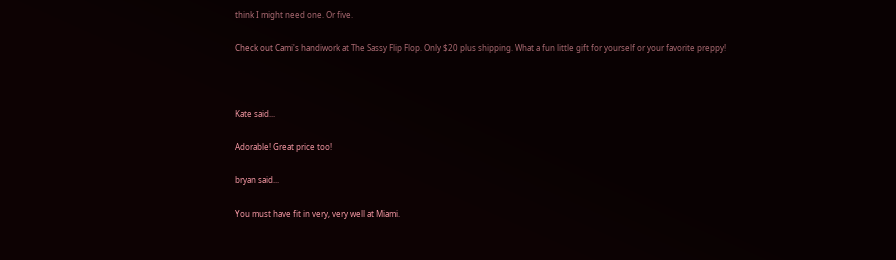think I might need one. Or five.

Check out Cami's handiwork at The Sassy Flip Flop. Only $20 plus shipping. What a fun little gift for yourself or your favorite preppy!



Kate said...

Adorable! Great price too!

bryan said...

You must have fit in very, very well at Miami.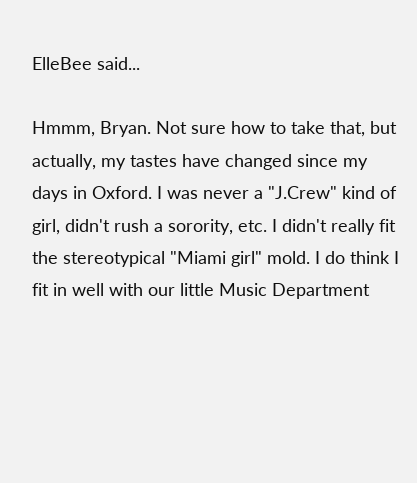ElleBee said...

Hmmm, Bryan. Not sure how to take that, but actually, my tastes have changed since my days in Oxford. I was never a "J.Crew" kind of girl, didn't rush a sorority, etc. I didn't really fit the stereotypical "Miami girl" mold. I do think I fit in well with our little Music Department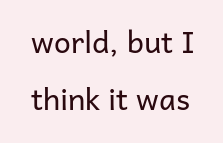world, but I think it was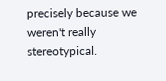precisely because we weren't really stereotypical.